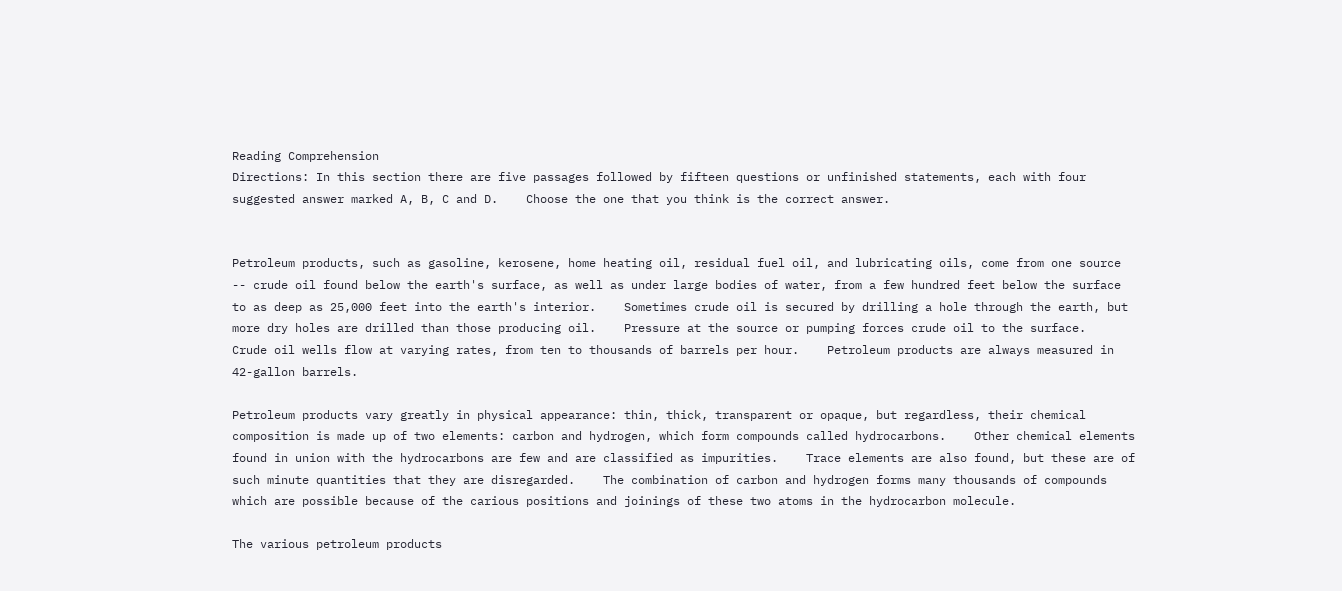Reading Comprehension
Directions: In this section there are five passages followed by fifteen questions or unfinished statements, each with four suggested answer marked A, B, C and D.    Choose the one that you think is the correct answer.


Petroleum products, such as gasoline, kerosene, home heating oil, residual fuel oil, and lubricating oils, come from one source -- crude oil found below the earth's surface, as well as under large bodies of water, from a few hundred feet below the surface to as deep as 25,000 feet into the earth's interior.    Sometimes crude oil is secured by drilling a hole through the earth, but more dry holes are drilled than those producing oil.    Pressure at the source or pumping forces crude oil to the surface.    Crude oil wells flow at varying rates, from ten to thousands of barrels per hour.    Petroleum products are always measured in 42-gallon barrels.

Petroleum products vary greatly in physical appearance: thin, thick, transparent or opaque, but regardless, their chemical composition is made up of two elements: carbon and hydrogen, which form compounds called hydrocarbons.    Other chemical elements found in union with the hydrocarbons are few and are classified as impurities.    Trace elements are also found, but these are of such minute quantities that they are disregarded.    The combination of carbon and hydrogen forms many thousands of compounds which are possible because of the carious positions and joinings of these two atoms in the hydrocarbon molecule.

The various petroleum products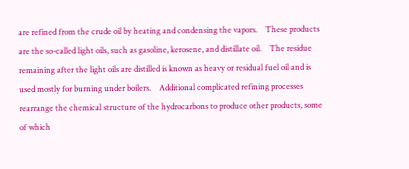are refined from the crude oil by heating and condensing the vapors.    These products are the so-called light oils, such as gasoline, kerosene, and distillate oil.    The residue remaining after the light oils are distilled is known as heavy or residual fuel oil and is used mostly for burning under boilers.    Additional complicated refining processes rearrange the chemical structure of the hydrocarbons to produce other products, some of which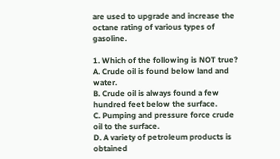are used to upgrade and increase the octane rating of various types of gasoline.

1. Which of the following is NOT true?
A. Crude oil is found below land and water.
B. Crude oil is always found a few hundred feet below the surface.
C. Pumping and pressure force crude oil to the surface.
D. A variety of petroleum products is obtained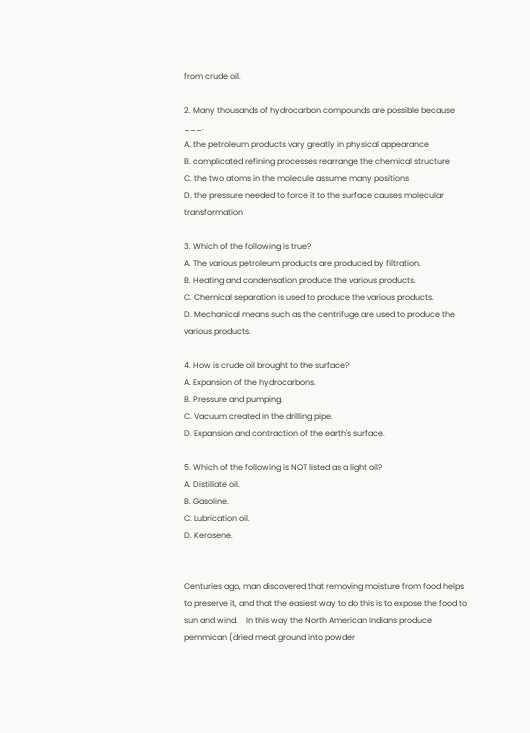from crude oil.

2. Many thousands of hydrocarbon compounds are possible because ___.
A. the petroleum products vary greatly in physical appearance
B. complicated refining processes rearrange the chemical structure
C. the two atoms in the molecule assume many positions
D. the pressure needed to force it to the surface causes molecular transformation

3. Which of the following is true?
A. The various petroleum products are produced by filtration.
B. Heating and condensation produce the various products.
C. Chemical separation is used to produce the various products.
D. Mechanical means such as the centrifuge are used to produce the various products.

4. How is crude oil brought to the surface?
A. Expansion of the hydrocarbons.
B. Pressure and pumping.
C. Vacuum created in the drilling pipe.
D. Expansion and contraction of the earth's surface.

5. Which of the following is NOT listed as a light oil?
A. Distillate oil.
B. Gasoline.
C. Lubrication oil.
D. Kerosene.


Centuries ago, man discovered that removing moisture from food helps to preserve it, and that the easiest way to do this is to expose the food to sun and wind.    In this way the North American Indians produce pemmican (dried meat ground into powder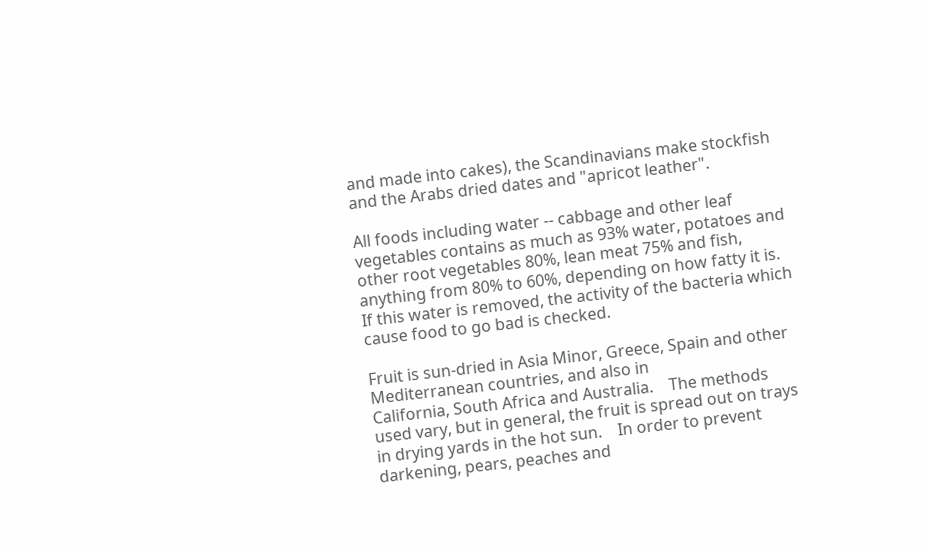and made into cakes), the Scandinavians make stockfish and the Arabs dried dates and "apricot leather".

All foods including water -- cabbage and other leaf vegetables contains as much as 93% water, potatoes and other root vegetables 80%, lean meat 75% and fish, anything from 80% to 60%, depending on how fatty it is.    If this water is removed, the activity of the bacteria which cause food to go bad is checked.

Fruit is sun-dried in Asia Minor, Greece, Spain and other Mediterranean countries, and also in
California, South Africa and Australia.    The methods used vary, but in general, the fruit is spread out on trays in drying yards in the hot sun.    In order to prevent darkening, pears, peaches and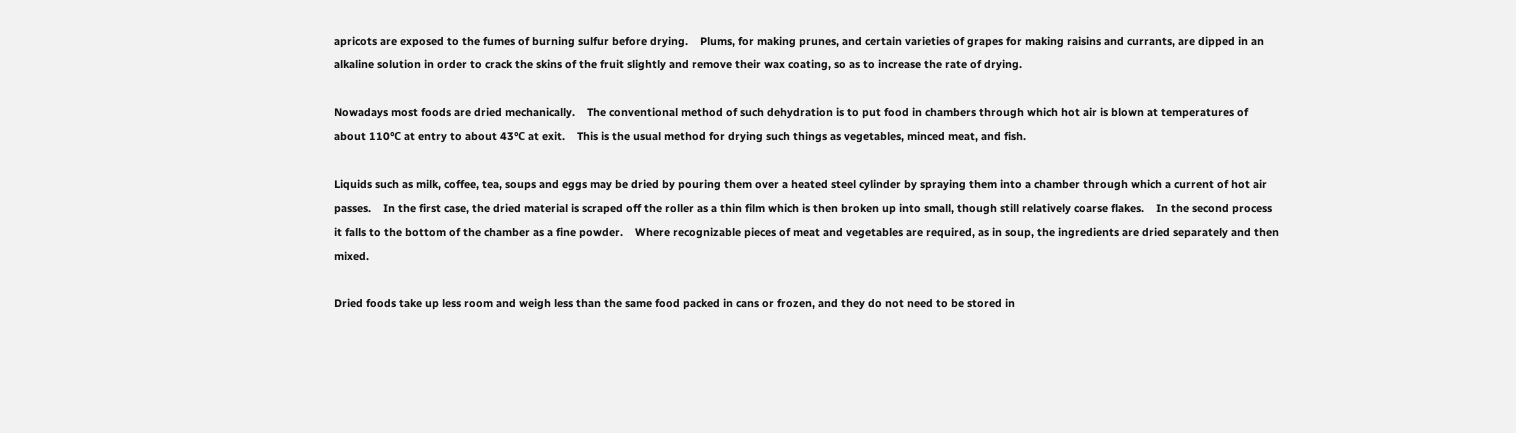apricots are exposed to the fumes of burning sulfur before drying.    Plums, for making prunes, and certain varieties of grapes for making raisins and currants, are dipped in an alkaline solution in order to crack the skins of the fruit slightly and remove their wax coating, so as to increase the rate of drying.

Nowadays most foods are dried mechanically.    The conventional method of such dehydration is to put food in chambers through which hot air is blown at temperatures of about 110℃ at entry to about 43℃ at exit.    This is the usual method for drying such things as vegetables, minced meat, and fish.

Liquids such as milk, coffee, tea, soups and eggs may be dried by pouring them over a heated steel cylinder by spraying them into a chamber through which a current of hot air passes.    In the first case, the dried material is scraped off the roller as a thin film which is then broken up into small, though still relatively coarse flakes.    In the second process it falls to the bottom of the chamber as a fine powder.    Where recognizable pieces of meat and vegetables are required, as in soup, the ingredients are dried separately and then mixed.

Dried foods take up less room and weigh less than the same food packed in cans or frozen, and they do not need to be stored in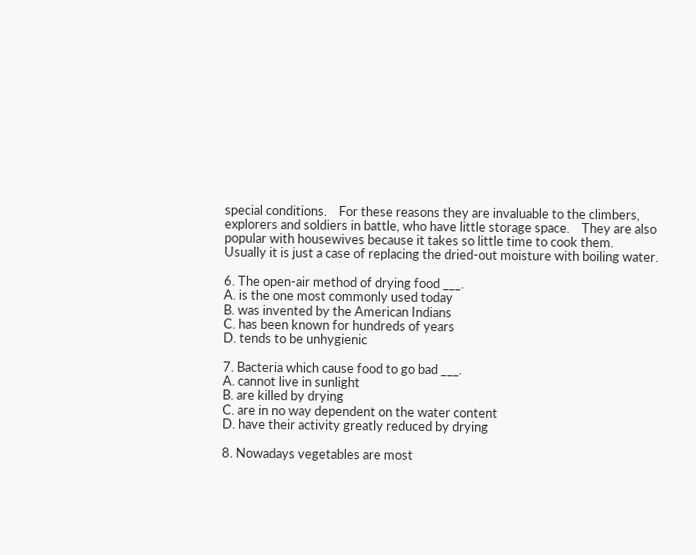special conditions.    For these reasons they are invaluable to the climbers, explorers and soldiers in battle, who have little storage space.    They are also popular with housewives because it takes so little time to cook them.    Usually it is just a case of replacing the dried-out moisture with boiling water.

6. The open-air method of drying food ___.
A. is the one most commonly used today
B. was invented by the American Indians
C. has been known for hundreds of years
D. tends to be unhygienic

7. Bacteria which cause food to go bad ___.
A. cannot live in sunlight
B. are killed by drying
C. are in no way dependent on the water content
D. have their activity greatly reduced by drying

8. Nowadays vegetables are most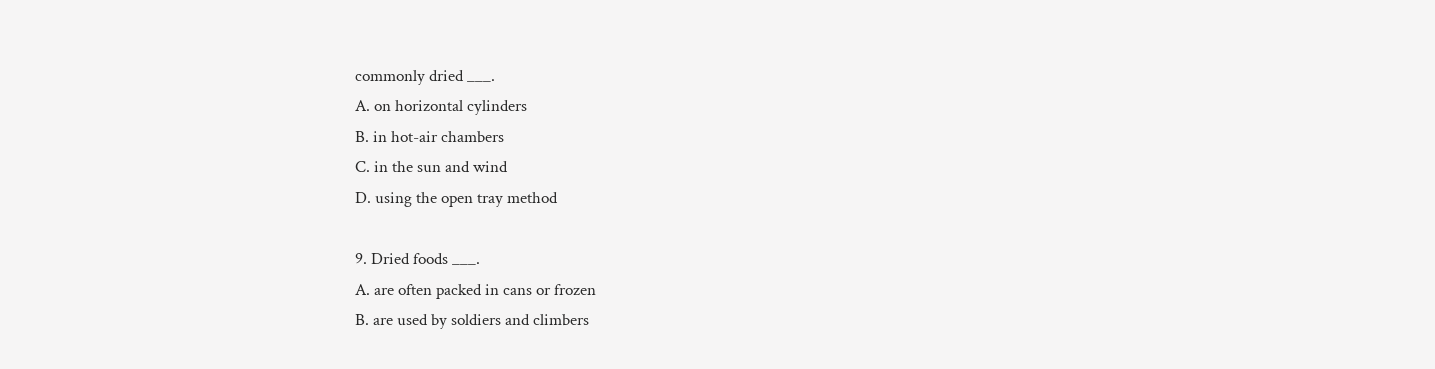commonly dried ___.
A. on horizontal cylinders
B. in hot-air chambers
C. in the sun and wind
D. using the open tray method

9. Dried foods ___.
A. are often packed in cans or frozen
B. are used by soldiers and climbers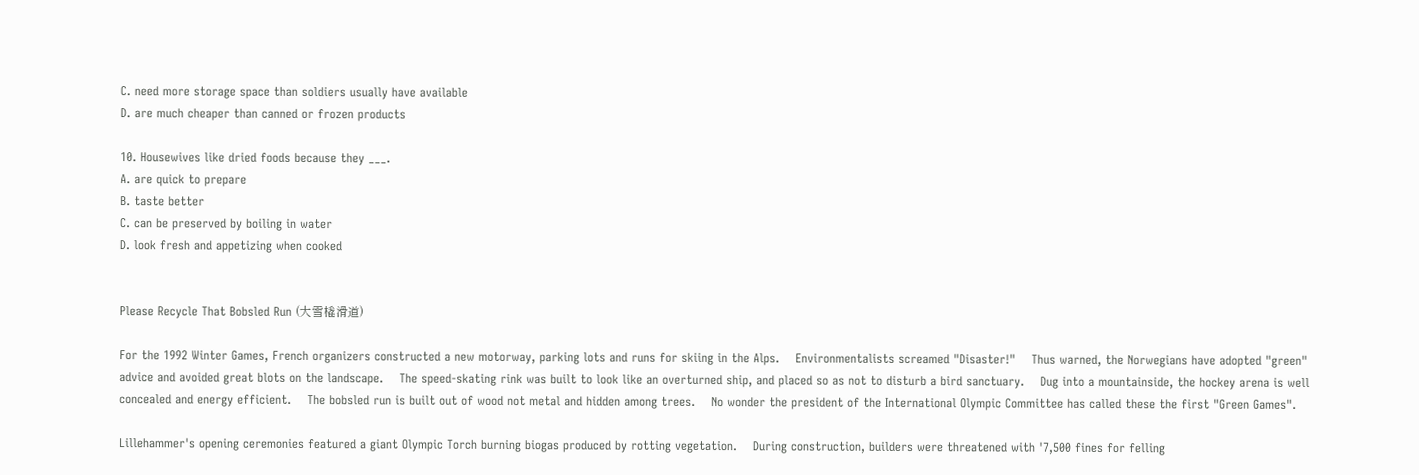C. need more storage space than soldiers usually have available
D. are much cheaper than canned or frozen products

10. Housewives like dried foods because they ___.
A. are quick to prepare
B. taste better
C. can be preserved by boiling in water
D. look fresh and appetizing when cooked


Please Recycle That Bobsled Run (大雪橇滑道)

For the 1992 Winter Games, French organizers constructed a new motorway, parking lots and runs for skiing in the Alps.    Environmentalists screamed "Disaster!"    Thus warned, the Norwegians have adopted "green" advice and avoided great blots on the landscape.    The speed-skating rink was built to look like an overturned ship, and placed so as not to disturb a bird sanctuary.    Dug into a mountainside, the hockey arena is well concealed and energy efficient.    The bobsled run is built out of wood not metal and hidden among trees.    No wonder the president of the International Olympic Committee has called these the first "Green Games".

Lillehammer's opening ceremonies featured a giant Olympic Torch burning biogas produced by rotting vegetation.    During construction, builders were threatened with '7,500 fines for felling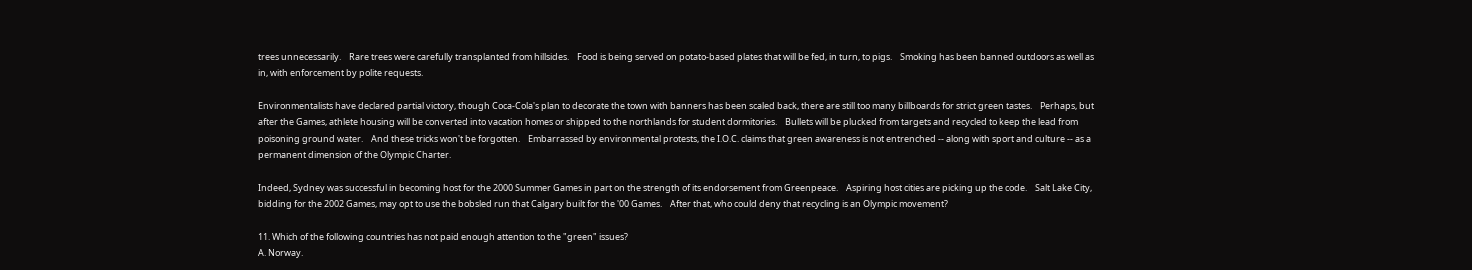trees unnecessarily.    Rare trees were carefully transplanted from hillsides.    Food is being served on potato-based plates that will be fed, in turn, to pigs.    Smoking has been banned outdoors as well as in, with enforcement by polite requests.

Environmentalists have declared partial victory, though Coca-Cola's plan to decorate the town with banners has been scaled back, there are still too many billboards for strict green tastes.    Perhaps, but after the Games, athlete housing will be converted into vacation homes or shipped to the northlands for student dormitories.    Bullets will be plucked from targets and recycled to keep the lead from poisoning ground water.    And these tricks won't be forgotten.    Embarrassed by environmental protests, the I.O.C. claims that green awareness is not entrenched -- along with sport and culture -- as a permanent dimension of the Olympic Charter.

Indeed, Sydney was successful in becoming host for the 2000 Summer Games in part on the strength of its endorsement from Greenpeace.    Aspiring host cities are picking up the code.    Salt Lake City, bidding for the 2002 Games, may opt to use the bobsled run that Calgary built for the '00 Games.    After that, who could deny that recycling is an Olympic movement?

11. Which of the following countries has not paid enough attention to the "green" issues?
A. Norway.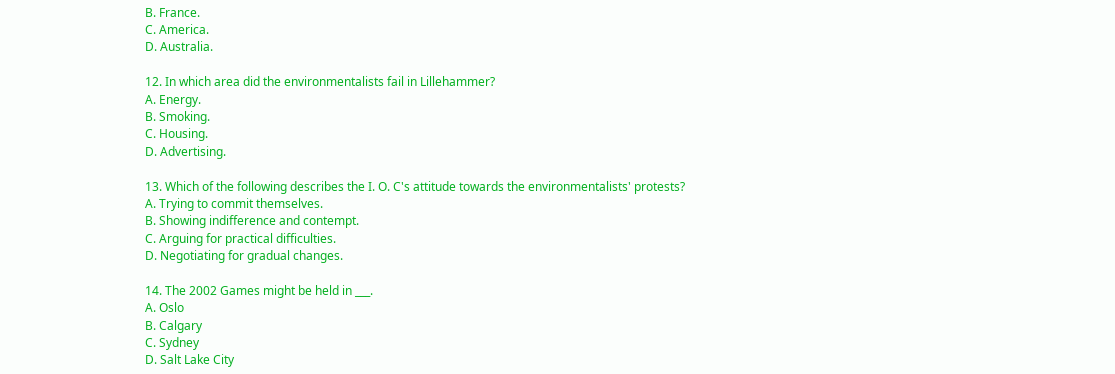B. France.
C. America.
D. Australia.

12. In which area did the environmentalists fail in Lillehammer?
A. Energy.
B. Smoking.
C. Housing.
D. Advertising.

13. Which of the following describes the I. O. C's attitude towards the environmentalists' protests?
A. Trying to commit themselves.
B. Showing indifference and contempt.
C. Arguing for practical difficulties.
D. Negotiating for gradual changes.

14. The 2002 Games might be held in ___.
A. Oslo
B. Calgary
C. Sydney
D. Salt Lake City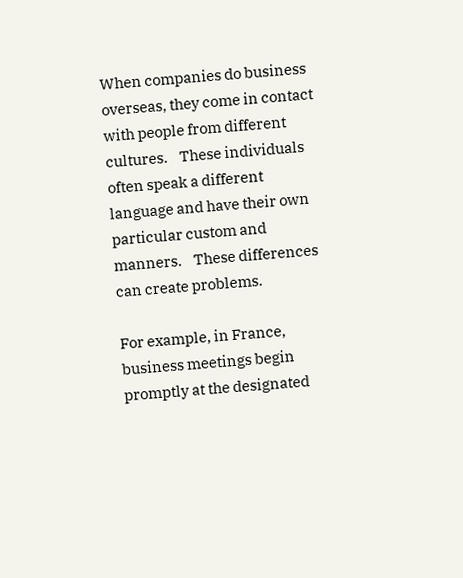When companies do business overseas, they come in contact with people from different cultures.    These individuals often speak a different language and have their own particular custom and manners.    These differences can create problems.

For example, in France, business meetings begin promptly at the designated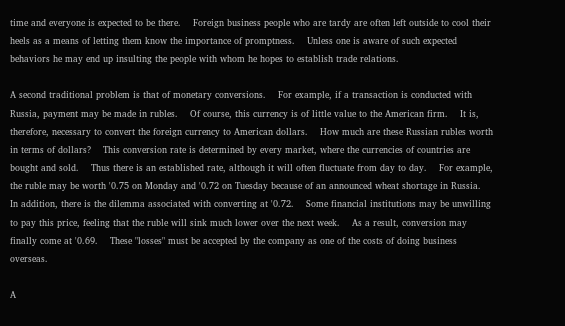time and everyone is expected to be there.    Foreign business people who are tardy are often left outside to cool their heels as a means of letting them know the importance of promptness.    Unless one is aware of such expected behaviors he may end up insulting the people with whom he hopes to establish trade relations.

A second traditional problem is that of monetary conversions.    For example, if a transaction is conducted with Russia, payment may be made in rubles.    Of course, this currency is of little value to the American firm.    It is, therefore, necessary to convert the foreign currency to American dollars.    How much are these Russian rubles worth in terms of dollars?    This conversion rate is determined by every market, where the currencies of countries are bought and sold.    Thus there is an established rate, although it will often fluctuate from day to day.    For example, the ruble may be worth '0.75 on Monday and '0.72 on Tuesday because of an announced wheat shortage in Russia.    In addition, there is the dilemma associated with converting at '0.72.    Some financial institutions may be unwilling to pay this price, feeling that the ruble will sink much lower over the next week.    As a result, conversion may finally come at '0.69.    These "losses" must be accepted by the company as one of the costs of doing business overseas.

A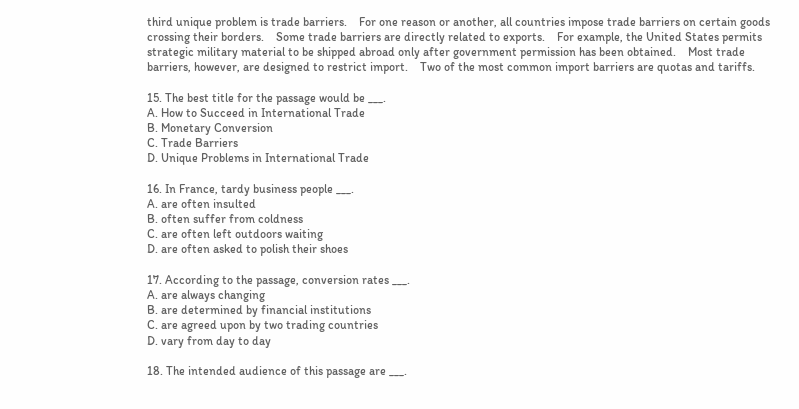third unique problem is trade barriers.    For one reason or another, all countries impose trade barriers on certain goods crossing their borders.    Some trade barriers are directly related to exports.    For example, the United States permits strategic military material to be shipped abroad only after government permission has been obtained.    Most trade barriers, however, are designed to restrict import.    Two of the most common import barriers are quotas and tariffs.

15. The best title for the passage would be ___.
A. How to Succeed in International Trade
B. Monetary Conversion
C. Trade Barriers
D. Unique Problems in International Trade

16. In France, tardy business people ___.
A. are often insulted
B. often suffer from coldness
C. are often left outdoors waiting
D. are often asked to polish their shoes

17. According to the passage, conversion rates ___.
A. are always changing
B. are determined by financial institutions
C. are agreed upon by two trading countries
D. vary from day to day

18. The intended audience of this passage are ___.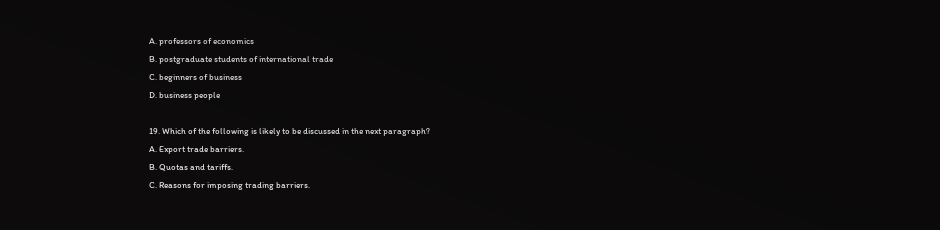A. professors of economics
B. postgraduate students of international trade
C. beginners of business
D. business people

19. Which of the following is likely to be discussed in the next paragraph?
A. Export trade barriers.
B. Quotas and tariffs.
C. Reasons for imposing trading barriers.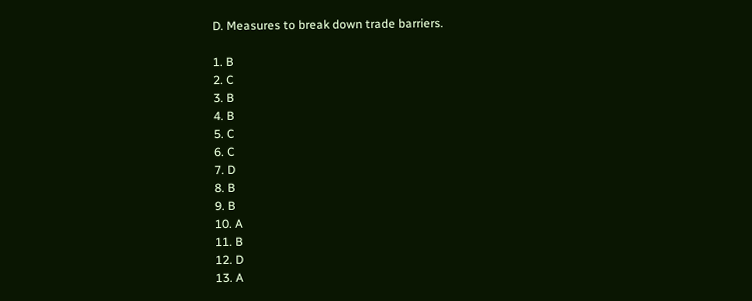D. Measures to break down trade barriers.

1. B
2. C
3. B
4. B
5. C
6. C
7. D
8. B
9. B
10. A
11. B
12. D
13. A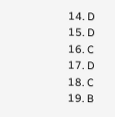14. D
15. D
16. C
17. D
18. C
19. B